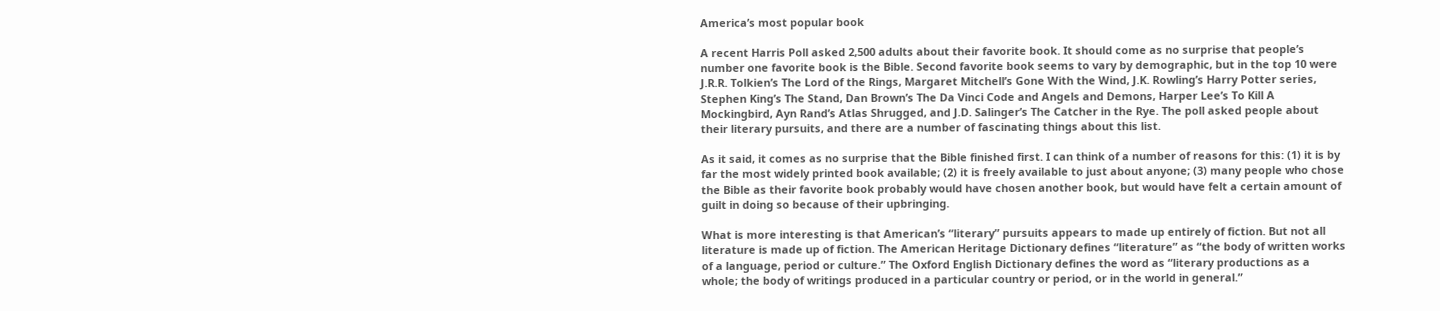America’s most popular book

A recent Harris Poll asked 2,500 adults about their favorite book. It should come as no surprise that people’s number one favorite book is the Bible. Second favorite book seems to vary by demographic, but in the top 10 were J.R.R. Tolkien’s The Lord of the Rings, Margaret Mitchell’s Gone With the Wind, J.K. Rowling’s Harry Potter series, Stephen King’s The Stand, Dan Brown’s The Da Vinci Code and Angels and Demons, Harper Lee’s To Kill A Mockingbird, Ayn Rand’s Atlas Shrugged, and J.D. Salinger’s The Catcher in the Rye. The poll asked people about their literary pursuits, and there are a number of fascinating things about this list.

As it said, it comes as no surprise that the Bible finished first. I can think of a number of reasons for this: (1) it is by far the most widely printed book available; (2) it is freely available to just about anyone; (3) many people who chose the Bible as their favorite book probably would have chosen another book, but would have felt a certain amount of guilt in doing so because of their upbringing.

What is more interesting is that American’s “literary” pursuits appears to made up entirely of fiction. But not all literature is made up of fiction. The American Heritage Dictionary defines “literature” as “the body of written works of a language, period or culture.” The Oxford English Dictionary defines the word as “literary productions as a whole; the body of writings produced in a particular country or period, or in the world in general.”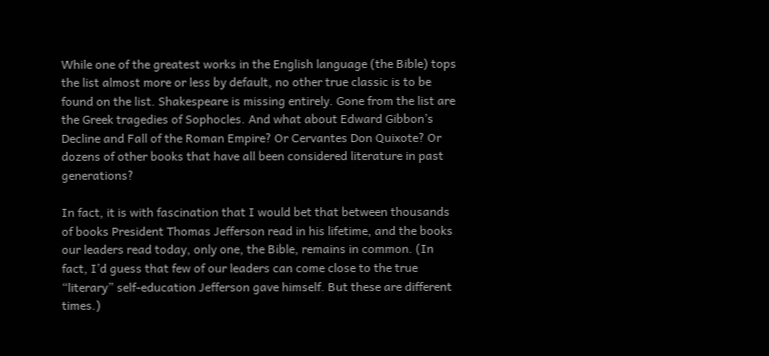While one of the greatest works in the English language (the Bible) tops the list almost more or less by default, no other true classic is to be found on the list. Shakespeare is missing entirely. Gone from the list are the Greek tragedies of Sophocles. And what about Edward Gibbon’s Decline and Fall of the Roman Empire? Or Cervantes Don Quixote? Or dozens of other books that have all been considered literature in past generations?

In fact, it is with fascination that I would bet that between thousands of books President Thomas Jefferson read in his lifetime, and the books our leaders read today, only one, the Bible, remains in common. (In fact, I’d guess that few of our leaders can come close to the true “literary” self-education Jefferson gave himself. But these are different times.)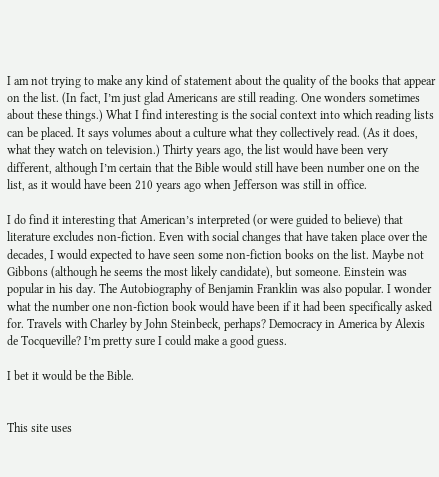I am not trying to make any kind of statement about the quality of the books that appear on the list. (In fact, I’m just glad Americans are still reading. One wonders sometimes about these things.) What I find interesting is the social context into which reading lists can be placed. It says volumes about a culture what they collectively read. (As it does, what they watch on television.) Thirty years ago, the list would have been very different, although I’m certain that the Bible would still have been number one on the list, as it would have been 210 years ago when Jefferson was still in office.

I do find it interesting that American’s interpreted (or were guided to believe) that literature excludes non-fiction. Even with social changes that have taken place over the decades, I would expected to have seen some non-fiction books on the list. Maybe not Gibbons (although he seems the most likely candidate), but someone. Einstein was popular in his day. The Autobiography of Benjamin Franklin was also popular. I wonder what the number one non-fiction book would have been if it had been specifically asked for. Travels with Charley by John Steinbeck, perhaps? Democracy in America by Alexis de Tocqueville? I’m pretty sure I could make a good guess.

I bet it would be the Bible.


This site uses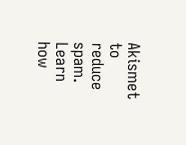Akismet to reduce spam. Learn how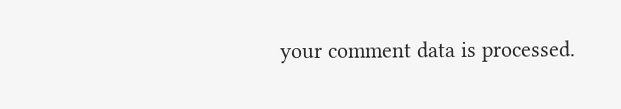your comment data is processed.